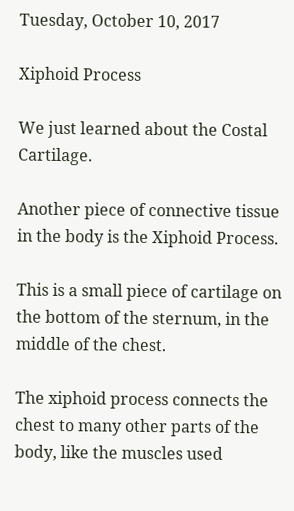Tuesday, October 10, 2017

Xiphoid Process

We just learned about the Costal Cartilage.

Another piece of connective tissue in the body is the Xiphoid Process.

This is a small piece of cartilage on the bottom of the sternum, in the middle of the chest.

The xiphoid process connects the chest to many other parts of the body, like the muscles used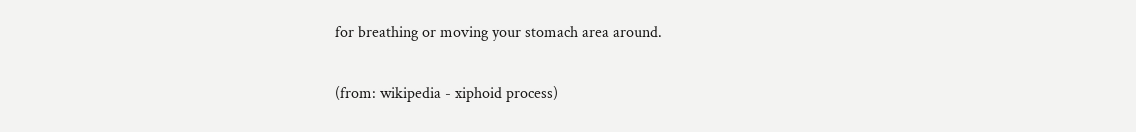for breathing or moving your stomach area around.

(from: wikipedia - xiphoid process)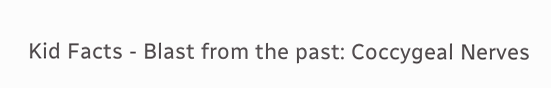Kid Facts - Blast from the past: Coccygeal Nerves